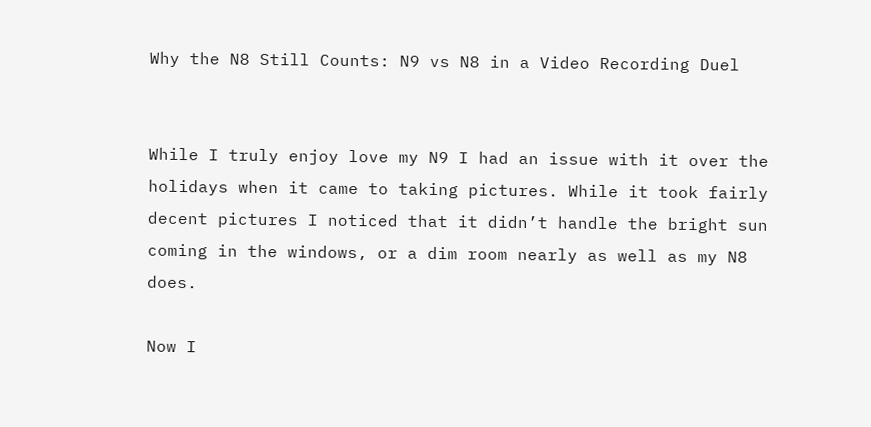Why the N8 Still Counts: N9 vs N8 in a Video Recording Duel


While I truly enjoy love my N9 I had an issue with it over the holidays when it came to taking pictures. While it took fairly decent pictures I noticed that it didn’t handle the bright sun coming in the windows, or a dim room nearly as well as my N8 does.

Now I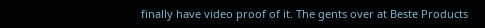finally have video proof of it. The gents over at Beste Products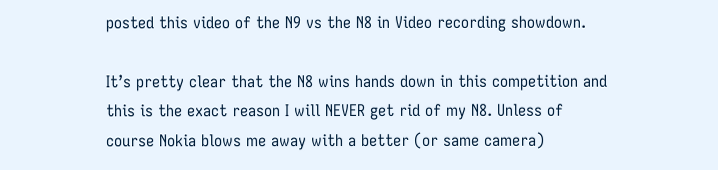posted this video of the N9 vs the N8 in Video recording showdown.

It’s pretty clear that the N8 wins hands down in this competition and this is the exact reason I will NEVER get rid of my N8. Unless of course Nokia blows me away with a better (or same camera)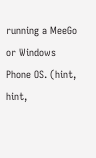running a MeeGo or Windows Phone OS. (hint, hint,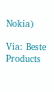Nokia)

Via: Beste Products